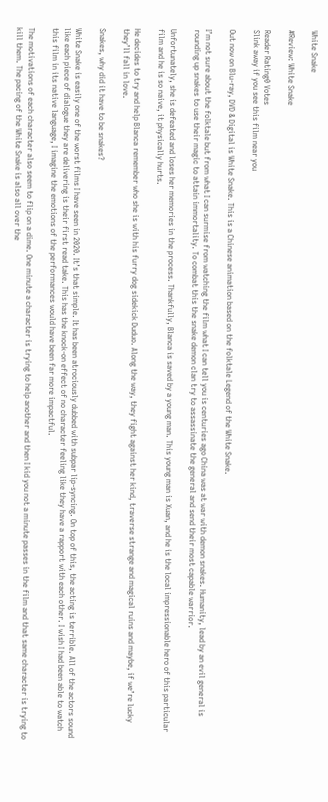White Snake

#Review: White Snake

Reader Rating0 Votes
Slink away if you see this film near you

Out now on Blu-ray, DVD & Digital is White Snake. This is a Chinese animation based on the folktale Legend of the White Snake.

I’m not sure about the folktale but from what I can surmise from watching the film what I can tell you is centuries ago China was at war with demon snakes. Humanity, lead by an evil general is rounding up snakes to use their magic to attain immortality. To combat this the snake demon clan try to assassinate the general and send their most capable warrior.

Unfortunately, she is defeated and loses her memories in the process. Thankfully, Blanca is saved by a young man. This young man is Xuan, and he is the local impressionable hero of this particular film and he is so naive, it physically hurts.

He decides to try and help Blanca remember who she is with his furry dog sidekick Duduo. Along the way, they fight against her kind, traverse strange and magical ruins and maybe, if we’re lucky they’ll fall in love.

Snakes, why did it have to be snakes?

White Snake is easily one of the worst films I have seen in 2020. It’s that simple. It has been atrociously dubbed with subpar lip-syncing. On top of this, the acting is terrible. All of the actors sound like each piece of dialogue they are delivering is their first read take. This has the knock-on effect of no character feeling like they have a rapport with each other. I wish I had been able to watch this film in its native language, I imagine the emotions of the performances would have been far more impactful.

The motivations of each character also seem to flip on a dime. One minute a character is trying to help another and then I kid you not a minute passes in the film and that same character is trying to kill them. The pacing of the White Snake is also all over the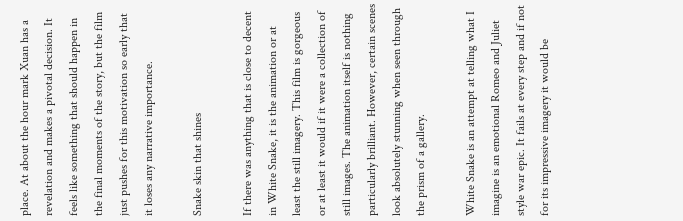place. At about the hour mark Xuan has a revelation and makes a pivotal decision. It feels like something that should happen in the final moments of the story, but the film just pushes for this motivation so early that it loses any narrative importance.

Snake skin that shines

If there was anything that is close to decent in White Snake, it is the animation or at least the still imagery. This film is gorgeous or at least it would if it were a collection of still images. The animation itself is nothing particularly brilliant. However, certain scenes look absolutely stunning when seen through the prism of a gallery.

White Snake is an attempt at telling what I imagine is an emotional Romeo and Juliet style war epic. It fails at every step and if not for its impressive imagery it would be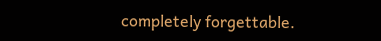completely forgettable.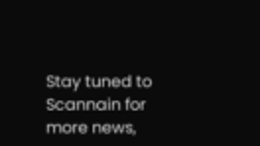Stay tuned to Scannain for more news,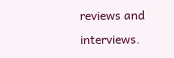reviews and interviews.